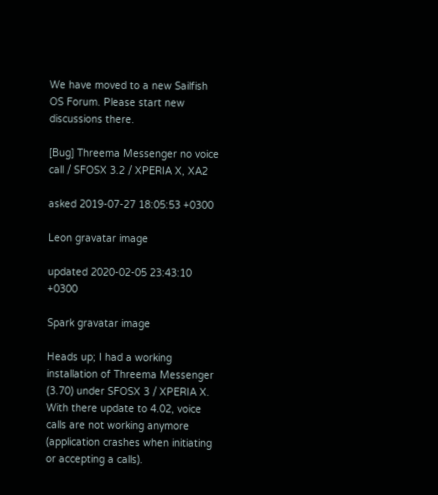We have moved to a new Sailfish OS Forum. Please start new discussions there.

[Bug] Threema Messenger no voice call / SFOSX 3.2 / XPERIA X, XA2

asked 2019-07-27 18:05:53 +0300

Leon gravatar image

updated 2020-02-05 23:43:10 +0300

Spark gravatar image

Heads up; I had a working installation of Threema Messenger (3.70) under SFOSX 3 / XPERIA X. With there update to 4.02, voice calls are not working anymore (application crashes when initiating or accepting a calls).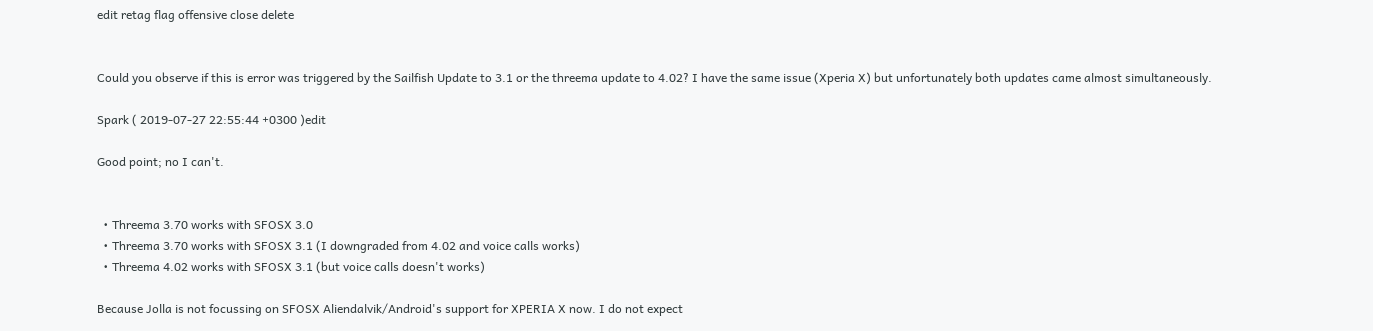edit retag flag offensive close delete


Could you observe if this is error was triggered by the Sailfish Update to 3.1 or the threema update to 4.02? I have the same issue (Xperia X) but unfortunately both updates came almost simultaneously.

Spark ( 2019-07-27 22:55:44 +0300 )edit

Good point; no I can't.


  • Threema 3.70 works with SFOSX 3.0
  • Threema 3.70 works with SFOSX 3.1 (I downgraded from 4.02 and voice calls works)
  • Threema 4.02 works with SFOSX 3.1 (but voice calls doesn't works)

Because Jolla is not focussing on SFOSX Aliendalvik/Android's support for XPERIA X now. I do not expect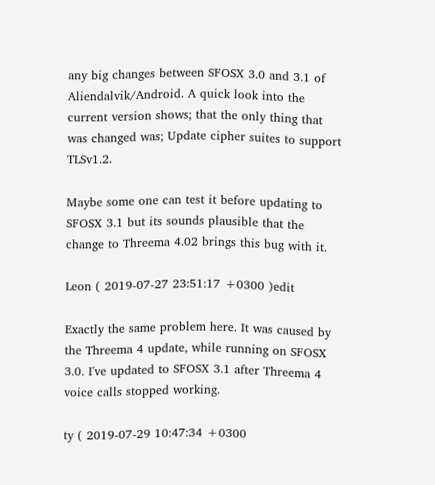any big changes between SFOSX 3.0 and 3.1 of Aliendalvik/Android. A quick look into the current version shows; that the only thing that was changed was; Update cipher suites to support TLSv1.2.

Maybe some one can test it before updating to SFOSX 3.1 but its sounds plausible that the change to Threema 4.02 brings this bug with it.

Leon ( 2019-07-27 23:51:17 +0300 )edit

Exactly the same problem here. It was caused by the Threema 4 update, while running on SFOSX 3.0. I've updated to SFOSX 3.1 after Threema 4 voice calls stopped working.

ty ( 2019-07-29 10:47:34 +0300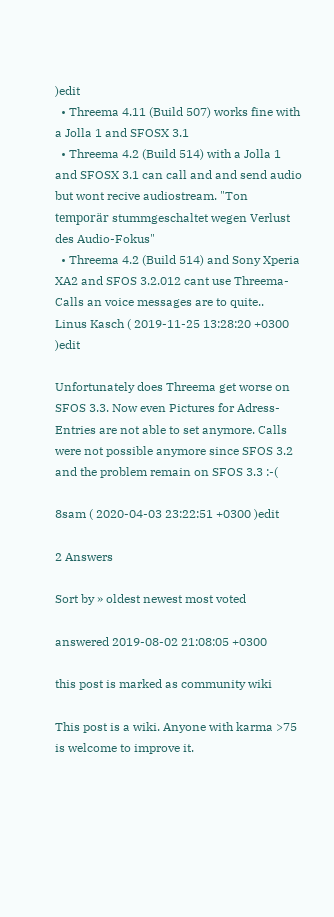)edit
  • Threema 4.11 (Build 507) works fine with a Jolla 1 and SFOSX 3.1
  • Threema 4.2 (Build 514) with a Jolla 1 and SFOSX 3.1 can call and and send audio but wont recive audiostream. "Ton temporär stummgeschaltet wegen Verlust des Audio-Fokus"
  • Threema 4.2 (Build 514) and Sony Xperia XA2 and SFOS 3.2.012 cant use Threema-Calls an voice messages are to quite..
Linus Kasch ( 2019-11-25 13:28:20 +0300 )edit

Unfortunately does Threema get worse on SFOS 3.3. Now even Pictures for Adress-Entries are not able to set anymore. Calls were not possible anymore since SFOS 3.2 and the problem remain on SFOS 3.3 :-(

8sam ( 2020-04-03 23:22:51 +0300 )edit

2 Answers

Sort by » oldest newest most voted

answered 2019-08-02 21:08:05 +0300

this post is marked as community wiki

This post is a wiki. Anyone with karma >75 is welcome to improve it.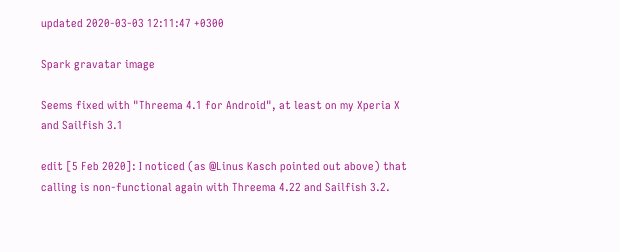updated 2020-03-03 12:11:47 +0300

Spark gravatar image

Seems fixed with "Threema 4.1 for Android", at least on my Xperia X and Sailfish 3.1

edit [5 Feb 2020]: I noticed (as @Linus Kasch pointed out above) that calling is non-functional again with Threema 4.22 and Sailfish 3.2.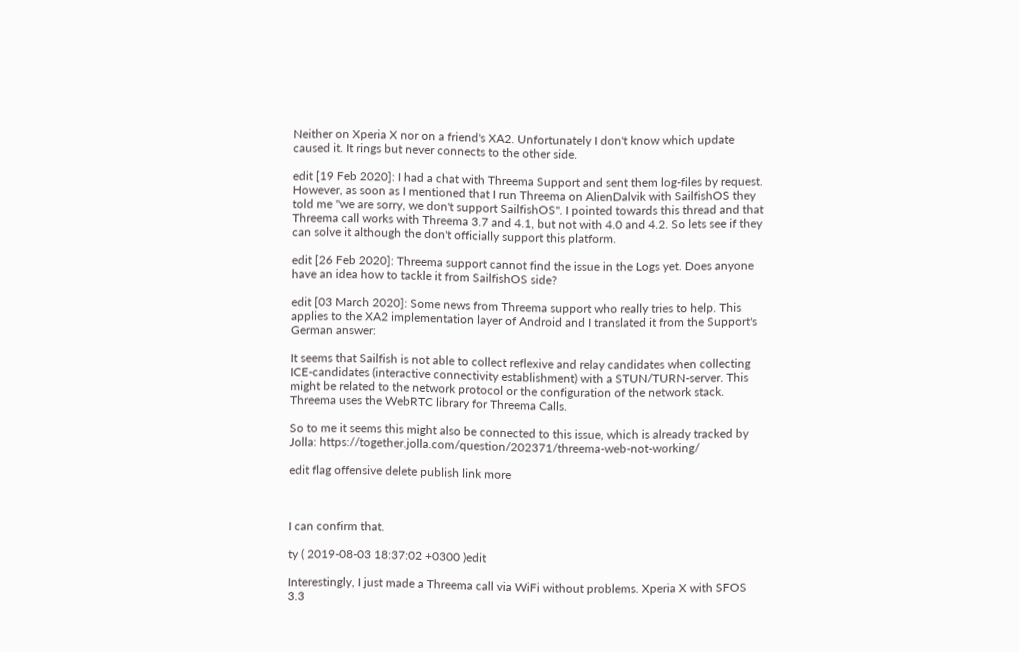Neither on Xperia X nor on a friend's XA2. Unfortunately I don't know which update caused it. It rings but never connects to the other side.

edit [19 Feb 2020]: I had a chat with Threema Support and sent them log-files by request. However, as soon as I mentioned that I run Threema on AlienDalvik with SailfishOS they told me "we are sorry, we don't support SailfishOS". I pointed towards this thread and that Threema call works with Threema 3.7 and 4.1, but not with 4.0 and 4.2. So lets see if they can solve it although the don't officially support this platform.

edit [26 Feb 2020]: Threema support cannot find the issue in the Logs yet. Does anyone have an idea how to tackle it from SailfishOS side?

edit [03 March 2020]: Some news from Threema support who really tries to help. This applies to the XA2 implementation layer of Android and I translated it from the Support's German answer:

It seems that Sailfish is not able to collect reflexive and relay candidates when collecting ICE-candidates (interactive connectivity establishment) with a STUN/TURN-server. This might be related to the network protocol or the configuration of the network stack. Threema uses the WebRTC library for Threema Calls.

So to me it seems this might also be connected to this issue, which is already tracked by Jolla: https://together.jolla.com/question/202371/threema-web-not-working/

edit flag offensive delete publish link more



I can confirm that.

ty ( 2019-08-03 18:37:02 +0300 )edit

Interestingly, I just made a Threema call via WiFi without problems. Xperia X with SFOS 3.3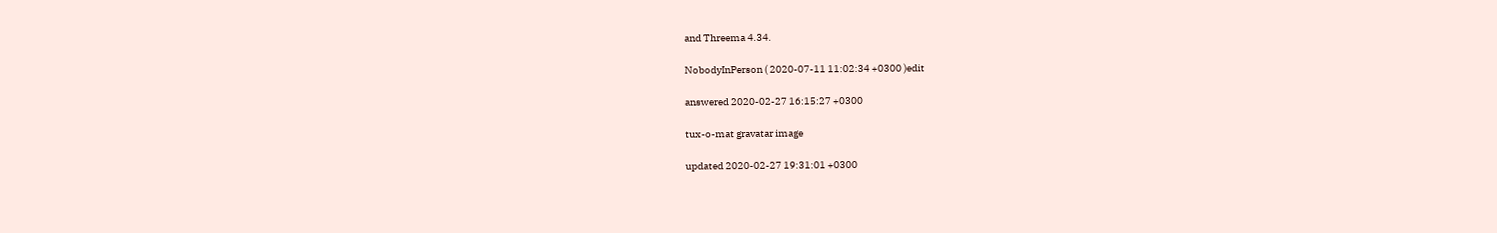and Threema 4.34.

NobodyInPerson ( 2020-07-11 11:02:34 +0300 )edit

answered 2020-02-27 16:15:27 +0300

tux-o-mat gravatar image

updated 2020-02-27 19:31:01 +0300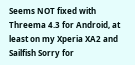Seems NOT fixed with Threema 4.3 for Android, at least on my Xperia XA2 and Sailfish Sorry for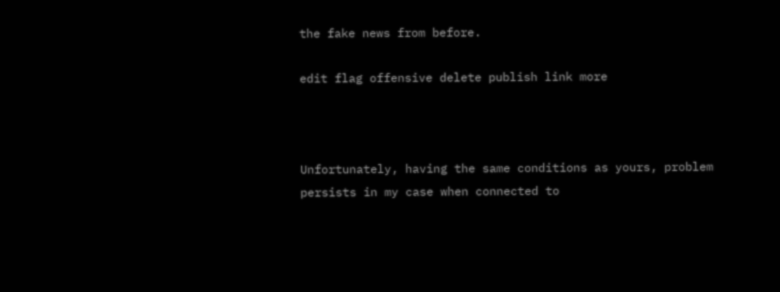the fake news from before.

edit flag offensive delete publish link more



Unfortunately, having the same conditions as yours, problem persists in my case when connected to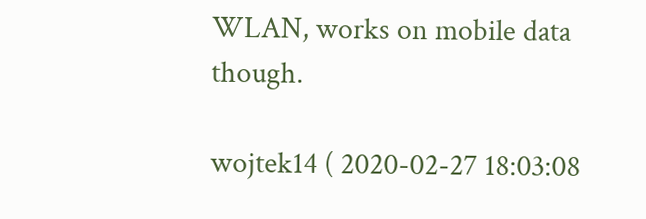WLAN, works on mobile data though.

wojtek14 ( 2020-02-27 18:03:08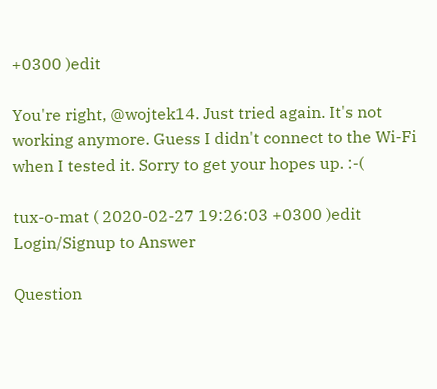+0300 )edit

You're right, @wojtek14. Just tried again. It's not working anymore. Guess I didn't connect to the Wi-Fi when I tested it. Sorry to get your hopes up. :-(

tux-o-mat ( 2020-02-27 19:26:03 +0300 )edit
Login/Signup to Answer

Question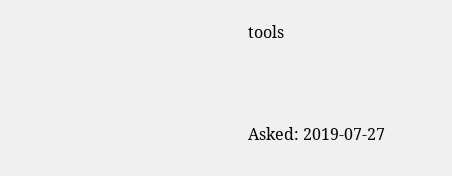tools



Asked: 2019-07-27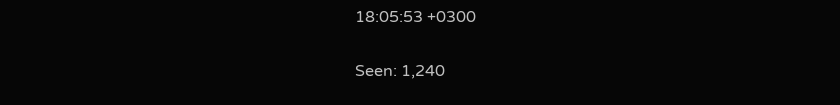18:05:53 +0300

Seen: 1,240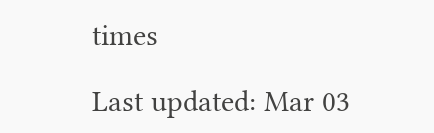times

Last updated: Mar 03